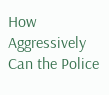How Aggressively Can the Police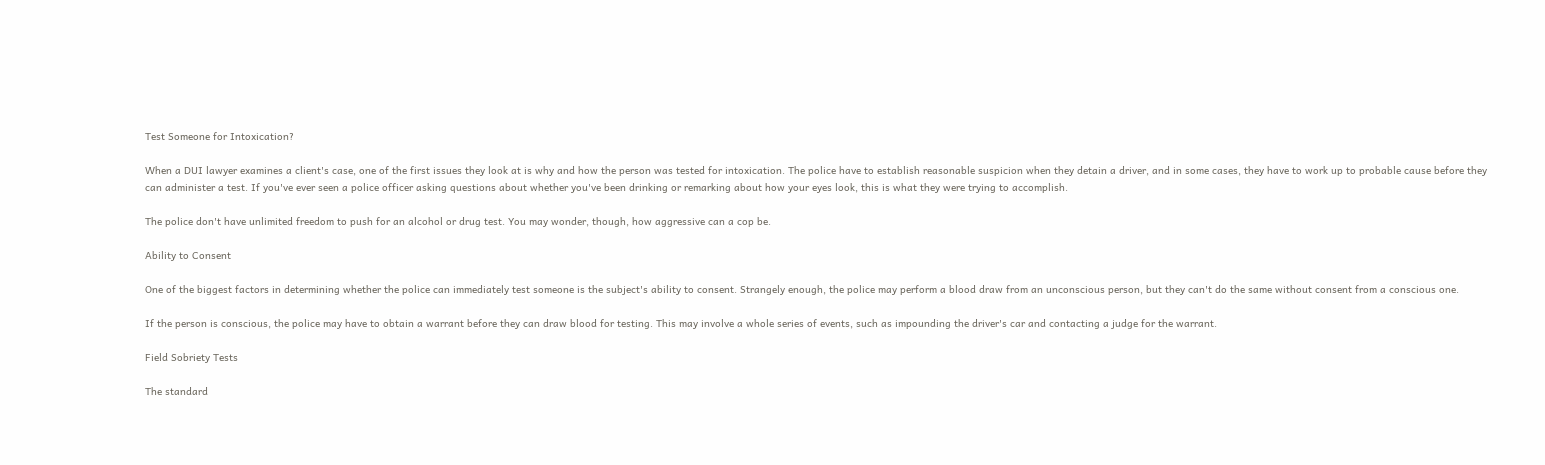Test Someone for Intoxication?

When a DUI lawyer examines a client's case, one of the first issues they look at is why and how the person was tested for intoxication. The police have to establish reasonable suspicion when they detain a driver, and in some cases, they have to work up to probable cause before they can administer a test. If you've ever seen a police officer asking questions about whether you've been drinking or remarking about how your eyes look, this is what they were trying to accomplish.

The police don't have unlimited freedom to push for an alcohol or drug test. You may wonder, though, how aggressive can a cop be.

Ability to Consent

One of the biggest factors in determining whether the police can immediately test someone is the subject's ability to consent. Strangely enough, the police may perform a blood draw from an unconscious person, but they can't do the same without consent from a conscious one.

If the person is conscious, the police may have to obtain a warrant before they can draw blood for testing. This may involve a whole series of events, such as impounding the driver's car and contacting a judge for the warrant.

Field Sobriety Tests

The standard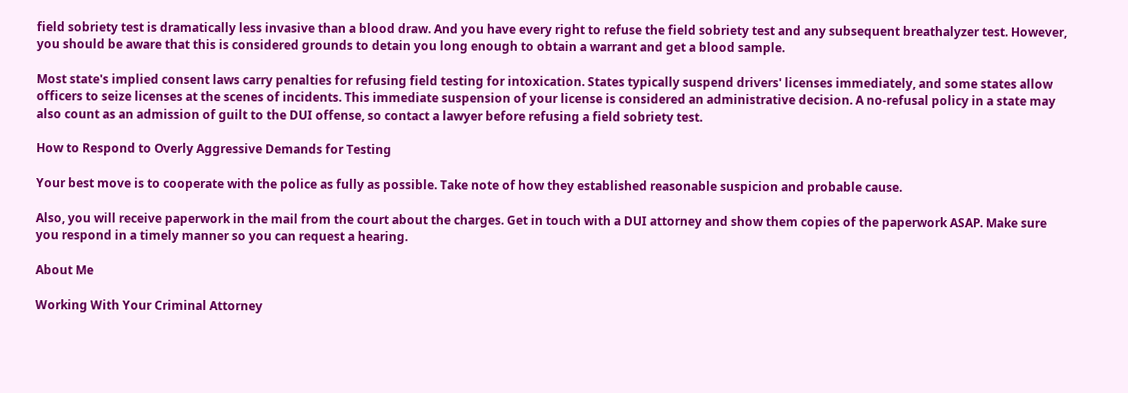field sobriety test is dramatically less invasive than a blood draw. And you have every right to refuse the field sobriety test and any subsequent breathalyzer test. However, you should be aware that this is considered grounds to detain you long enough to obtain a warrant and get a blood sample.

Most state's implied consent laws carry penalties for refusing field testing for intoxication. States typically suspend drivers' licenses immediately, and some states allow officers to seize licenses at the scenes of incidents. This immediate suspension of your license is considered an administrative decision. A no-refusal policy in a state may also count as an admission of guilt to the DUI offense, so contact a lawyer before refusing a field sobriety test.

How to Respond to Overly Aggressive Demands for Testing

Your best move is to cooperate with the police as fully as possible. Take note of how they established reasonable suspicion and probable cause.

Also, you will receive paperwork in the mail from the court about the charges. Get in touch with a DUI attorney and show them copies of the paperwork ASAP. Make sure you respond in a timely manner so you can request a hearing.

About Me

Working With Your Criminal Attorney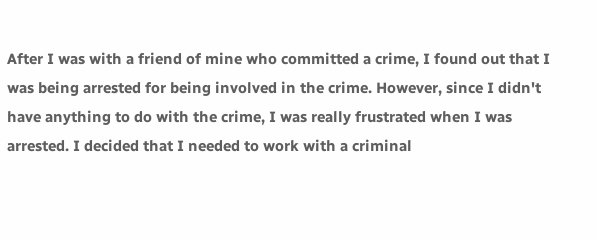After I was with a friend of mine who committed a crime, I found out that I was being arrested for being involved in the crime. However, since I didn't have anything to do with the crime, I was really frustrated when I was arrested. I decided that I needed to work with a criminal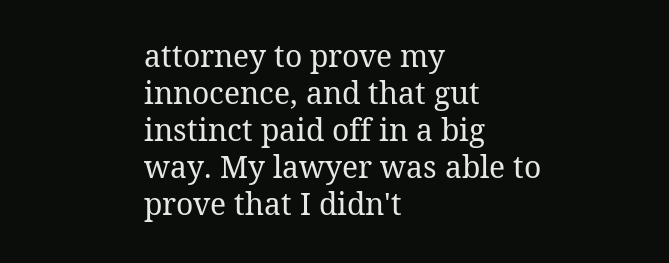attorney to prove my innocence, and that gut instinct paid off in a big way. My lawyer was able to prove that I didn't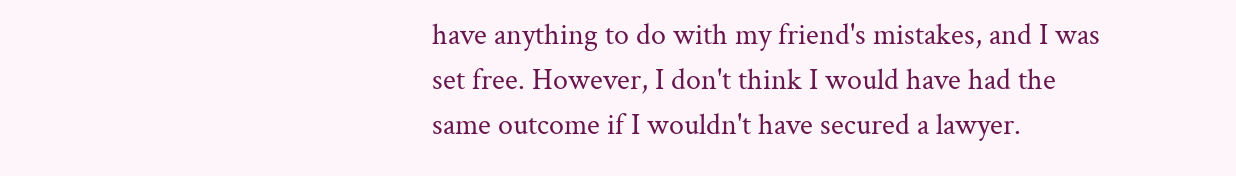have anything to do with my friend's mistakes, and I was set free. However, I don't think I would have had the same outcome if I wouldn't have secured a lawyer.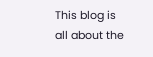This blog is all about the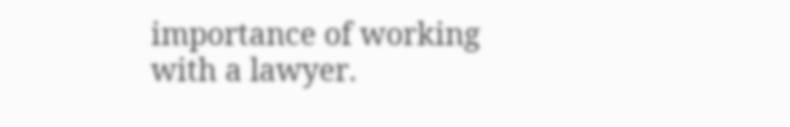importance of working with a lawyer.